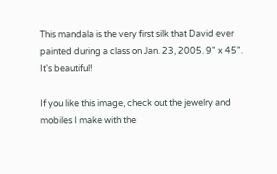This mandala is the very first silk that David ever painted during a class on Jan. 23, 2005. 9" x 45". It's beautiful!

If you like this image, check out the jewelry and mobiles I make with the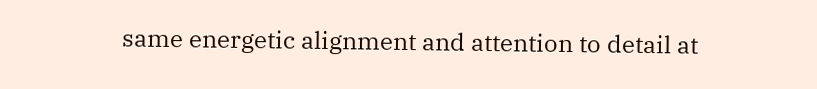same energetic alignment and attention to detail at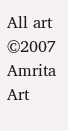All art ©2007 Amrita Art